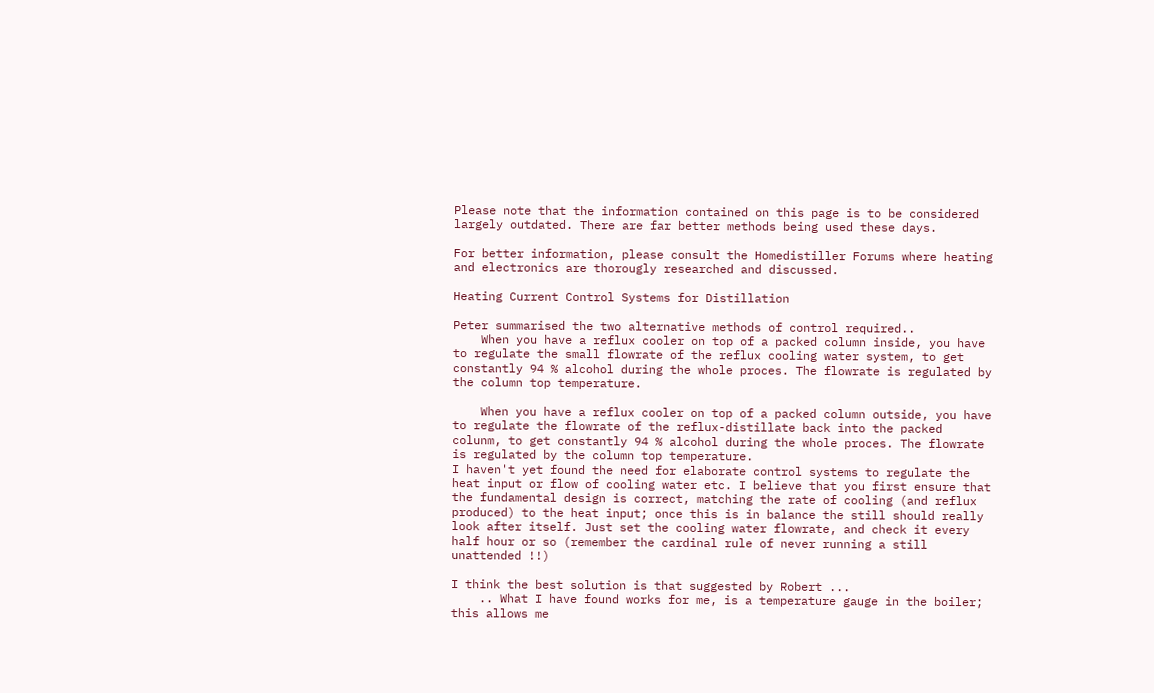Please note that the information contained on this page is to be considered largely outdated. There are far better methods being used these days.

For better information, please consult the Homedistiller Forums where heating and electronics are thorougly researched and discussed.

Heating Current Control Systems for Distillation

Peter summarised the two alternative methods of control required..
    When you have a reflux cooler on top of a packed column inside, you have to regulate the small flowrate of the reflux cooling water system, to get constantly 94 % alcohol during the whole proces. The flowrate is regulated by the column top temperature.

    When you have a reflux cooler on top of a packed column outside, you have to regulate the flowrate of the reflux-distillate back into the packed colunm, to get constantly 94 % alcohol during the whole proces. The flowrate is regulated by the column top temperature.
I haven't yet found the need for elaborate control systems to regulate the heat input or flow of cooling water etc. I believe that you first ensure that the fundamental design is correct, matching the rate of cooling (and reflux produced) to the heat input; once this is in balance the still should really look after itself. Just set the cooling water flowrate, and check it every half hour or so (remember the cardinal rule of never running a still unattended !!)

I think the best solution is that suggested by Robert ...
    .. What I have found works for me, is a temperature gauge in the boiler; this allows me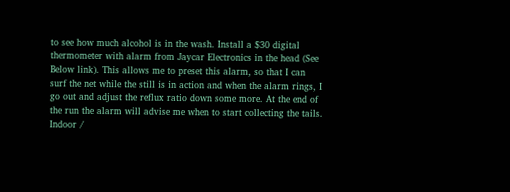to see how much alcohol is in the wash. Install a $30 digital thermometer with alarm from Jaycar Electronics in the head (See Below link). This allows me to preset this alarm, so that I can surf the net while the still is in action and when the alarm rings, I go out and adjust the reflux ratio down some more. At the end of the run the alarm will advise me when to start collecting the tails. Indoor /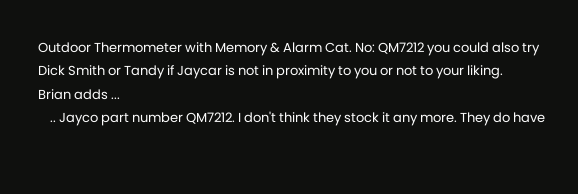Outdoor Thermometer with Memory & Alarm Cat. No: QM7212 you could also try Dick Smith or Tandy if Jaycar is not in proximity to you or not to your liking.
Brian adds ...
    .. Jayco part number QM7212. I don't think they stock it any more. They do have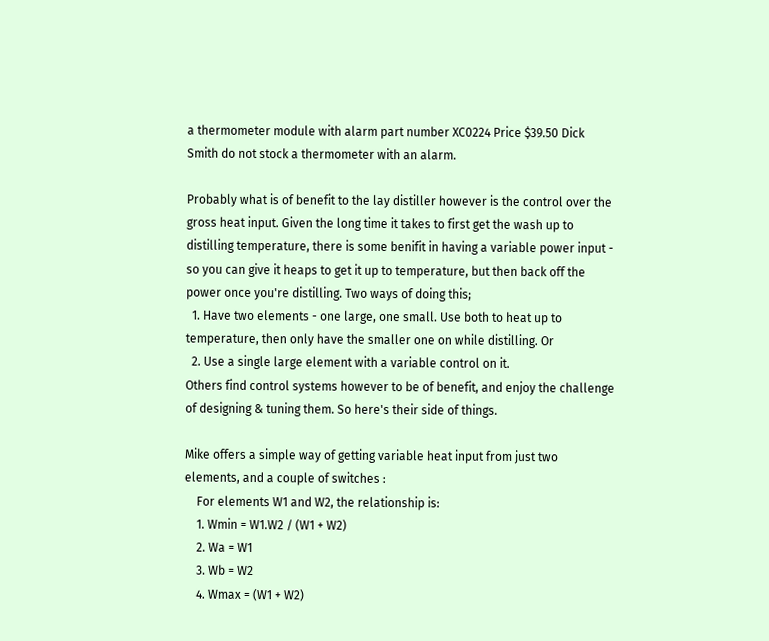a thermometer module with alarm part number XC0224 Price $39.50 Dick Smith do not stock a thermometer with an alarm.

Probably what is of benefit to the lay distiller however is the control over the gross heat input. Given the long time it takes to first get the wash up to distilling temperature, there is some benifit in having a variable power input - so you can give it heaps to get it up to temperature, but then back off the power once you're distilling. Two ways of doing this;
  1. Have two elements - one large, one small. Use both to heat up to temperature, then only have the smaller one on while distilling. Or
  2. Use a single large element with a variable control on it.
Others find control systems however to be of benefit, and enjoy the challenge of designing & tuning them. So here's their side of things.

Mike offers a simple way of getting variable heat input from just two elements, and a couple of switches :
    For elements W1 and W2, the relationship is:
    1. Wmin = W1.W2 / (W1 + W2)
    2. Wa = W1
    3. Wb = W2
    4. Wmax = (W1 + W2)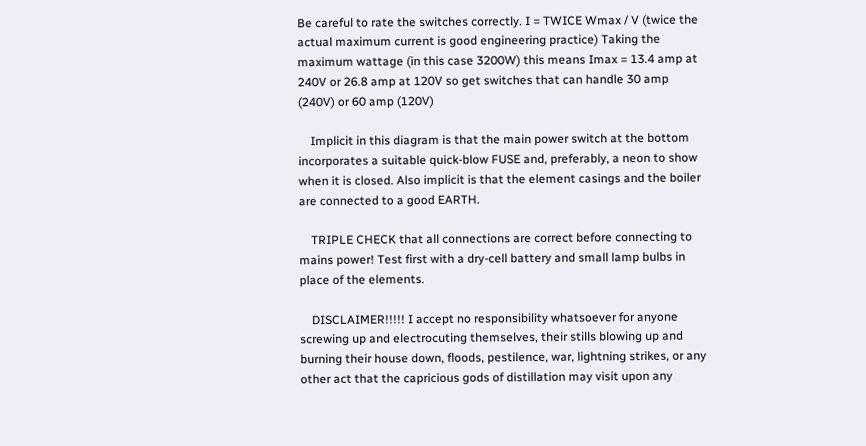Be careful to rate the switches correctly. I = TWICE Wmax / V (twice the actual maximum current is good engineering practice) Taking the maximum wattage (in this case 3200W) this means Imax = 13.4 amp at 240V or 26.8 amp at 120V so get switches that can handle 30 amp (240V) or 60 amp (120V)

    Implicit in this diagram is that the main power switch at the bottom incorporates a suitable quick-blow FUSE and, preferably, a neon to show when it is closed. Also implicit is that the element casings and the boiler are connected to a good EARTH.

    TRIPLE CHECK that all connections are correct before connecting to mains power! Test first with a dry-cell battery and small lamp bulbs in place of the elements.

    DISCLAIMER!!!!! I accept no responsibility whatsoever for anyone screwing up and electrocuting themselves, their stills blowing up and burning their house down, floods, pestilence, war, lightning strikes, or any other act that the capricious gods of distillation may visit upon any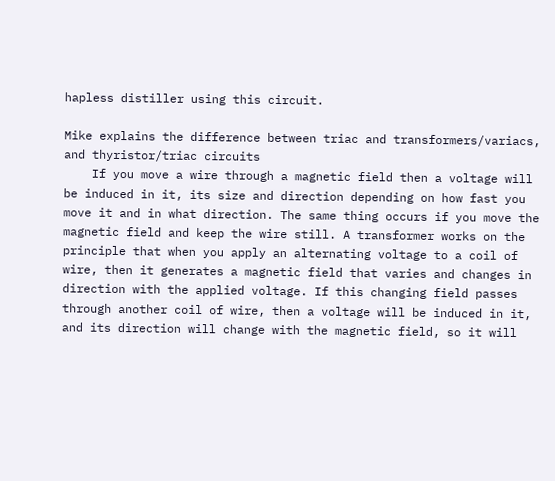hapless distiller using this circuit.

Mike explains the difference between triac and transformers/variacs, and thyristor/triac circuits
    If you move a wire through a magnetic field then a voltage will be induced in it, its size and direction depending on how fast you move it and in what direction. The same thing occurs if you move the magnetic field and keep the wire still. A transformer works on the principle that when you apply an alternating voltage to a coil of wire, then it generates a magnetic field that varies and changes in direction with the applied voltage. If this changing field passes through another coil of wire, then a voltage will be induced in it, and its direction will change with the magnetic field, so it will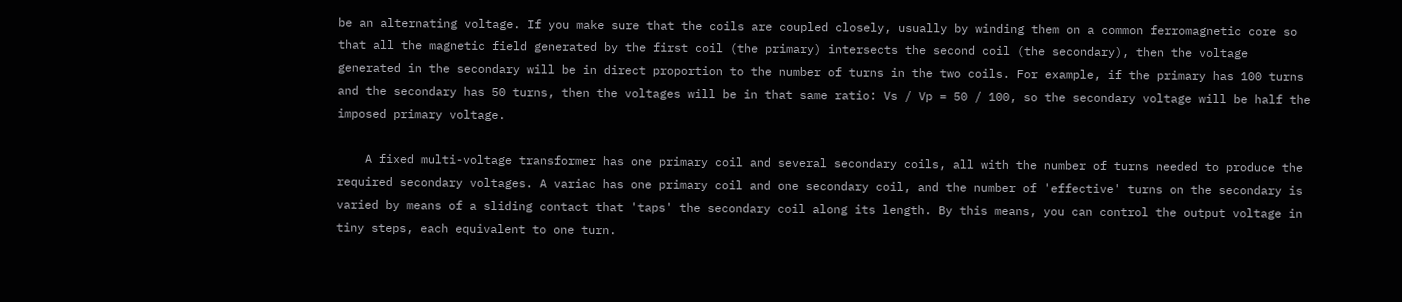be an alternating voltage. If you make sure that the coils are coupled closely, usually by winding them on a common ferromagnetic core so that all the magnetic field generated by the first coil (the primary) intersects the second coil (the secondary), then the voltage generated in the secondary will be in direct proportion to the number of turns in the two coils. For example, if the primary has 100 turns and the secondary has 50 turns, then the voltages will be in that same ratio: Vs / Vp = 50 / 100, so the secondary voltage will be half the imposed primary voltage.

    A fixed multi-voltage transformer has one primary coil and several secondary coils, all with the number of turns needed to produce the required secondary voltages. A variac has one primary coil and one secondary coil, and the number of 'effective' turns on the secondary is varied by means of a sliding contact that 'taps' the secondary coil along its length. By this means, you can control the output voltage in tiny steps, each equivalent to one turn.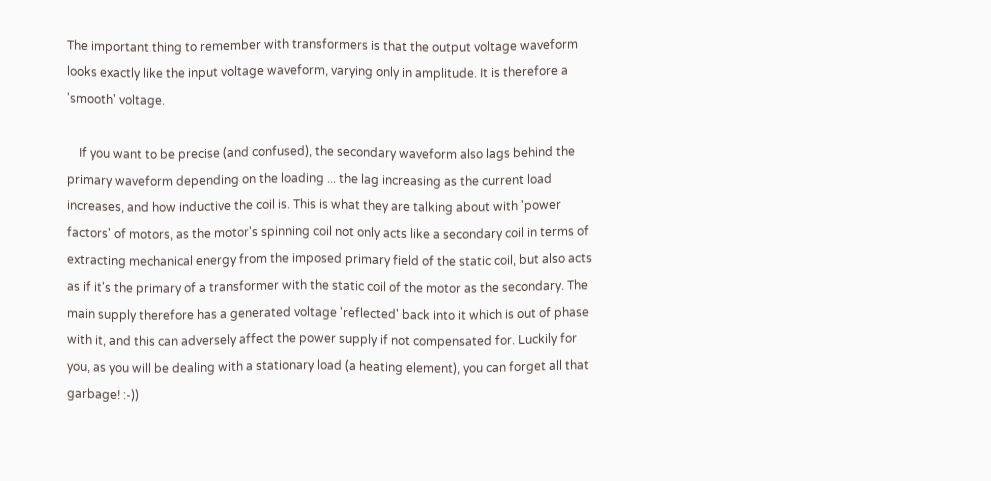The important thing to remember with transformers is that the output voltage waveform looks exactly like the input voltage waveform, varying only in amplitude. It is therefore a 'smooth' voltage.

    If you want to be precise (and confused), the secondary waveform also lags behind the primary waveform depending on the loading ... the lag increasing as the current load increases, and how inductive the coil is. This is what they are talking about with 'power factors' of motors, as the motor's spinning coil not only acts like a secondary coil in terms of extracting mechanical energy from the imposed primary field of the static coil, but also acts as if it's the primary of a transformer with the static coil of the motor as the secondary. The main supply therefore has a generated voltage 'reflected' back into it which is out of phase with it, and this can adversely affect the power supply if not compensated for. Luckily for you, as you will be dealing with a stationary load (a heating element), you can forget all that garbage! :-))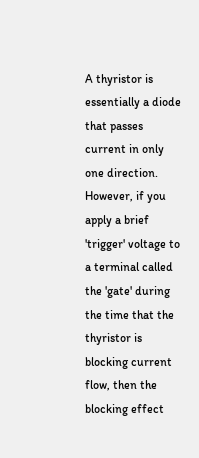A thyristor is essentially a diode that passes current in only one direction. However, if you apply a brief 'trigger' voltage to a terminal called the 'gate' during the time that the thyristor is blocking current flow, then the blocking effect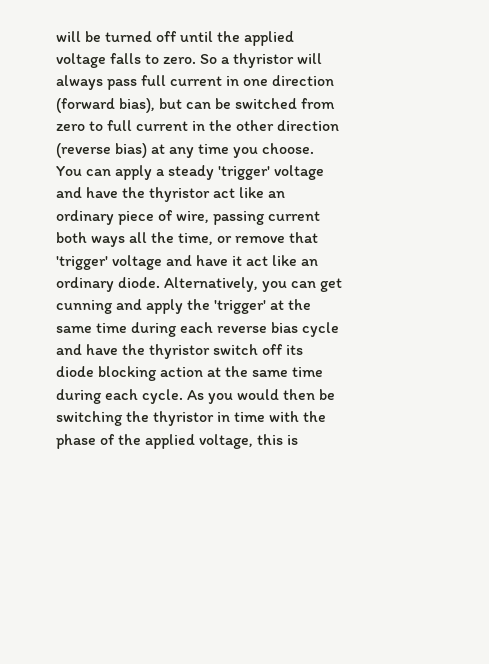will be turned off until the applied voltage falls to zero. So a thyristor will always pass full current in one direction (forward bias), but can be switched from zero to full current in the other direction (reverse bias) at any time you choose. You can apply a steady 'trigger' voltage and have the thyristor act like an ordinary piece of wire, passing current both ways all the time, or remove that 'trigger' voltage and have it act like an ordinary diode. Alternatively, you can get cunning and apply the 'trigger' at the same time during each reverse bias cycle and have the thyristor switch off its diode blocking action at the same time during each cycle. As you would then be switching the thyristor in time with the phase of the applied voltage, this is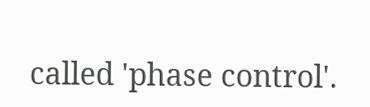called 'phase control'.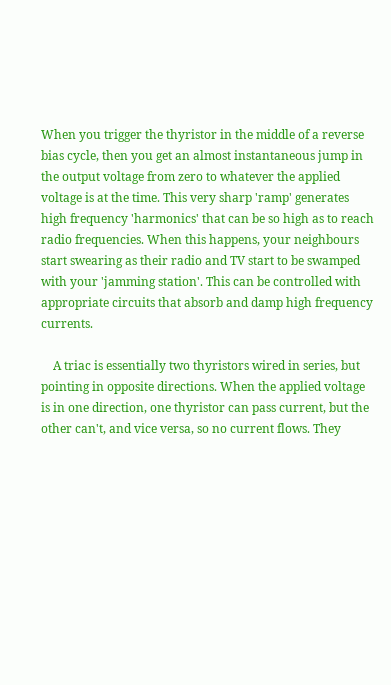When you trigger the thyristor in the middle of a reverse bias cycle, then you get an almost instantaneous jump in the output voltage from zero to whatever the applied voltage is at the time. This very sharp 'ramp' generates high frequency 'harmonics' that can be so high as to reach radio frequencies. When this happens, your neighbours start swearing as their radio and TV start to be swamped with your 'jamming station'. This can be controlled with appropriate circuits that absorb and damp high frequency currents.

    A triac is essentially two thyristors wired in series, but pointing in opposite directions. When the applied voltage is in one direction, one thyristor can pass current, but the other can't, and vice versa, so no current flows. They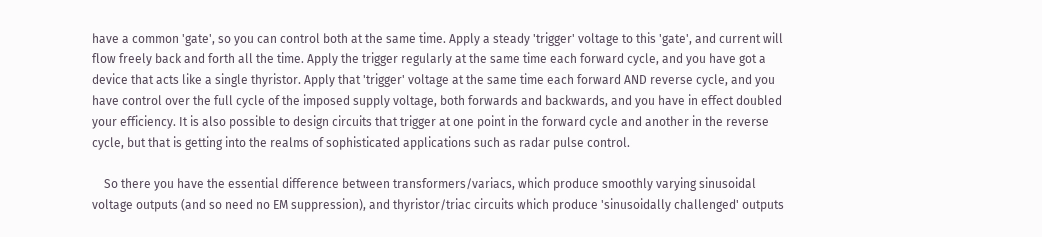have a common 'gate', so you can control both at the same time. Apply a steady 'trigger' voltage to this 'gate', and current will flow freely back and forth all the time. Apply the trigger regularly at the same time each forward cycle, and you have got a device that acts like a single thyristor. Apply that 'trigger' voltage at the same time each forward AND reverse cycle, and you have control over the full cycle of the imposed supply voltage, both forwards and backwards, and you have in effect doubled your efficiency. It is also possible to design circuits that trigger at one point in the forward cycle and another in the reverse cycle, but that is getting into the realms of sophisticated applications such as radar pulse control.

    So there you have the essential difference between transformers/variacs, which produce smoothly varying sinusoidal voltage outputs (and so need no EM suppression), and thyristor/triac circuits which produce 'sinusoidally challenged' outputs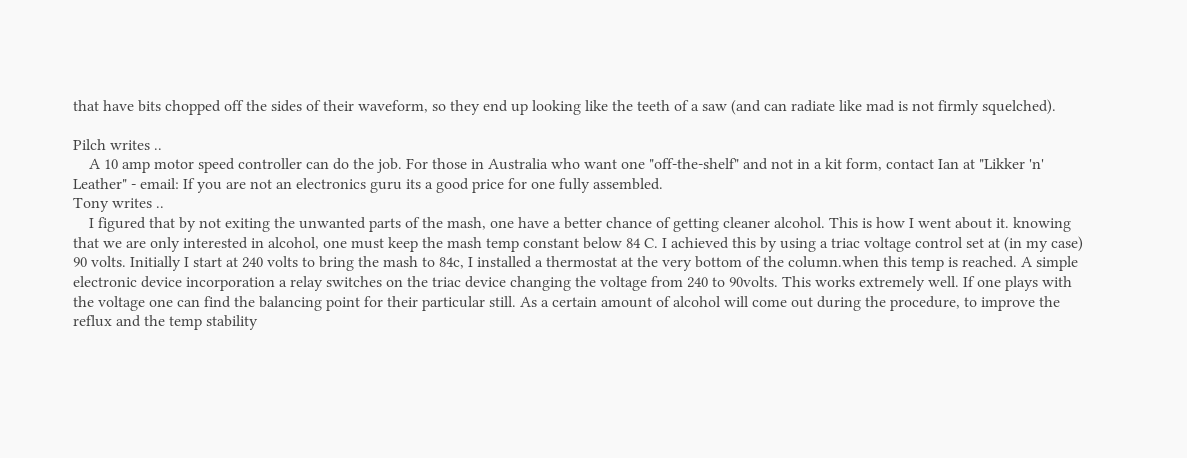that have bits chopped off the sides of their waveform, so they end up looking like the teeth of a saw (and can radiate like mad is not firmly squelched).

Pilch writes ..
    A 10 amp motor speed controller can do the job. For those in Australia who want one "off-the-shelf" and not in a kit form, contact Ian at "Likker 'n' Leather" - email: If you are not an electronics guru its a good price for one fully assembled.
Tony writes ..
    I figured that by not exiting the unwanted parts of the mash, one have a better chance of getting cleaner alcohol. This is how I went about it. knowing that we are only interested in alcohol, one must keep the mash temp constant below 84 C. I achieved this by using a triac voltage control set at (in my case) 90 volts. Initially I start at 240 volts to bring the mash to 84c, I installed a thermostat at the very bottom of the column.when this temp is reached. A simple electronic device incorporation a relay switches on the triac device changing the voltage from 240 to 90volts. This works extremely well. If one plays with the voltage one can find the balancing point for their particular still. As a certain amount of alcohol will come out during the procedure, to improve the reflux and the temp stability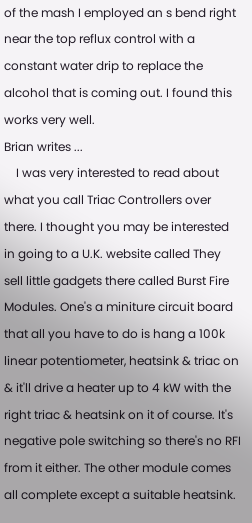of the mash I employed an s bend right near the top reflux control with a constant water drip to replace the alcohol that is coming out. I found this works very well.
Brian writes ...
    I was very interested to read about what you call Triac Controllers over there. I thought you may be interested in going to a U.K. website called They sell little gadgets there called Burst Fire Modules. One's a miniture circuit board that all you have to do is hang a 100k linear potentiometer, heatsink & triac on & it'll drive a heater up to 4 kW with the right triac & heatsink on it of course. It's negative pole switching so there's no RFI from it either. The other module comes all complete except a suitable heatsink.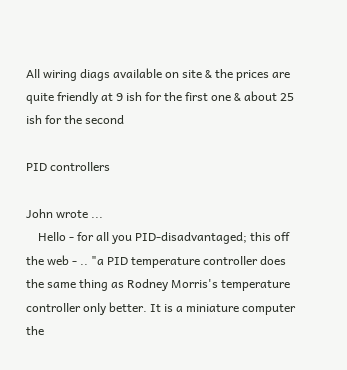All wiring diags available on site & the prices are quite friendly at 9 ish for the first one & about 25 ish for the second

PID controllers

John wrote ...
    Hello - for all you PID-disadvantaged; this off the web - .. "a PID temperature controller does the same thing as Rodney Morris's temperature controller only better. It is a miniature computer the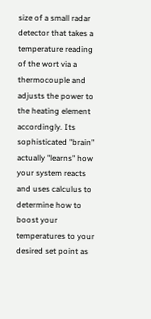size of a small radar detector that takes a temperature reading of the wort via a thermocouple and adjusts the power to the heating element accordingly. Its sophisticated "brain" actually "learns" how your system reacts and uses calculus to determine how to boost your temperatures to your desired set point as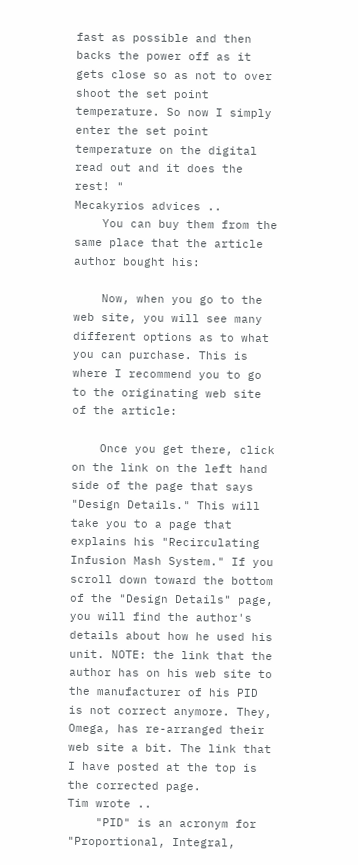fast as possible and then backs the power off as it gets close so as not to over shoot the set point temperature. So now I simply enter the set point temperature on the digital read out and it does the rest! "
Mecakyrios advices ..
    You can buy them from the same place that the article author bought his:

    Now, when you go to the web site, you will see many different options as to what you can purchase. This is where I recommend you to go to the originating web site of the article:

    Once you get there, click on the link on the left hand side of the page that says "Design Details." This will take you to a page that explains his "Recirculating Infusion Mash System." If you scroll down toward the bottom of the "Design Details" page, you will find the author's details about how he used his unit. NOTE: the link that the author has on his web site to the manufacturer of his PID is not correct anymore. They, Omega, has re-arranged their web site a bit. The link that I have posted at the top is the corrected page.
Tim wrote ..
    "PID" is an acronym for "Proportional, Integral,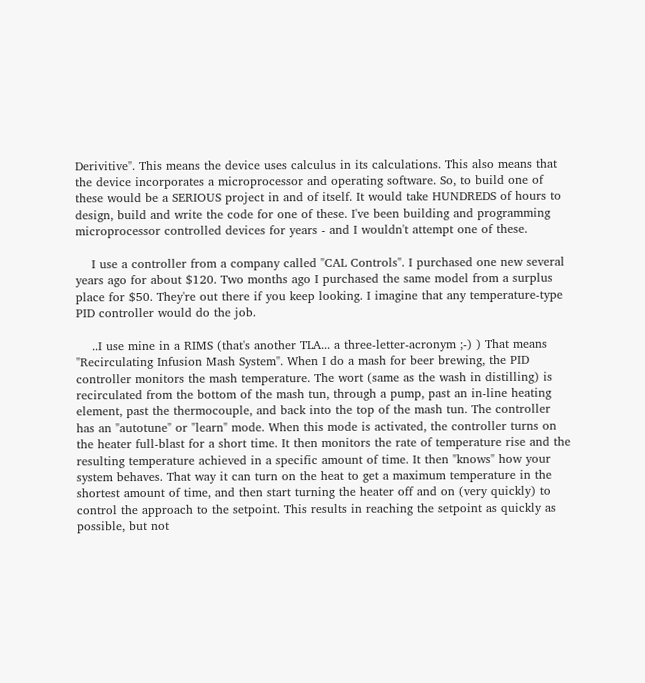Derivitive". This means the device uses calculus in its calculations. This also means that the device incorporates a microprocessor and operating software. So, to build one of these would be a SERIOUS project in and of itself. It would take HUNDREDS of hours to design, build and write the code for one of these. I've been building and programming microprocessor controlled devices for years - and I wouldn't attempt one of these.

    I use a controller from a company called "CAL Controls". I purchased one new several years ago for about $120. Two months ago I purchased the same model from a surplus place for $50. They're out there if you keep looking. I imagine that any temperature-type PID controller would do the job.

    ..I use mine in a RIMS (that's another TLA... a three-letter-acronym ;-) ) That means "Recirculating Infusion Mash System". When I do a mash for beer brewing, the PID controller monitors the mash temperature. The wort (same as the wash in distilling) is recirculated from the bottom of the mash tun, through a pump, past an in-line heating element, past the thermocouple, and back into the top of the mash tun. The controller has an "autotune" or "learn" mode. When this mode is activated, the controller turns on the heater full-blast for a short time. It then monitors the rate of temperature rise and the resulting temperature achieved in a specific amount of time. It then "knows" how your system behaves. That way it can turn on the heat to get a maximum temperature in the shortest amount of time, and then start turning the heater off and on (very quickly) to control the approach to the setpoint. This results in reaching the setpoint as quickly as possible, but not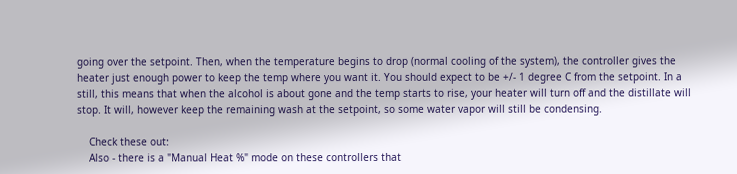going over the setpoint. Then, when the temperature begins to drop (normal cooling of the system), the controller gives the heater just enough power to keep the temp where you want it. You should expect to be +/- 1 degree C from the setpoint. In a still, this means that when the alcohol is about gone and the temp starts to rise, your heater will turn off and the distillate will stop. It will, however keep the remaining wash at the setpoint, so some water vapor will still be condensing.

    Check these out:
    Also - there is a "Manual Heat %" mode on these controllers that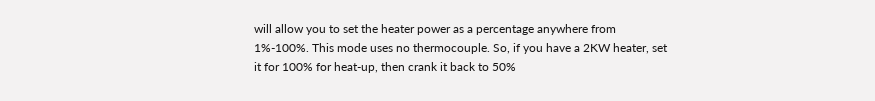will allow you to set the heater power as a percentage anywhere from 1%-100%. This mode uses no thermocouple. So, if you have a 2KW heater, set it for 100% for heat-up, then crank it back to 50%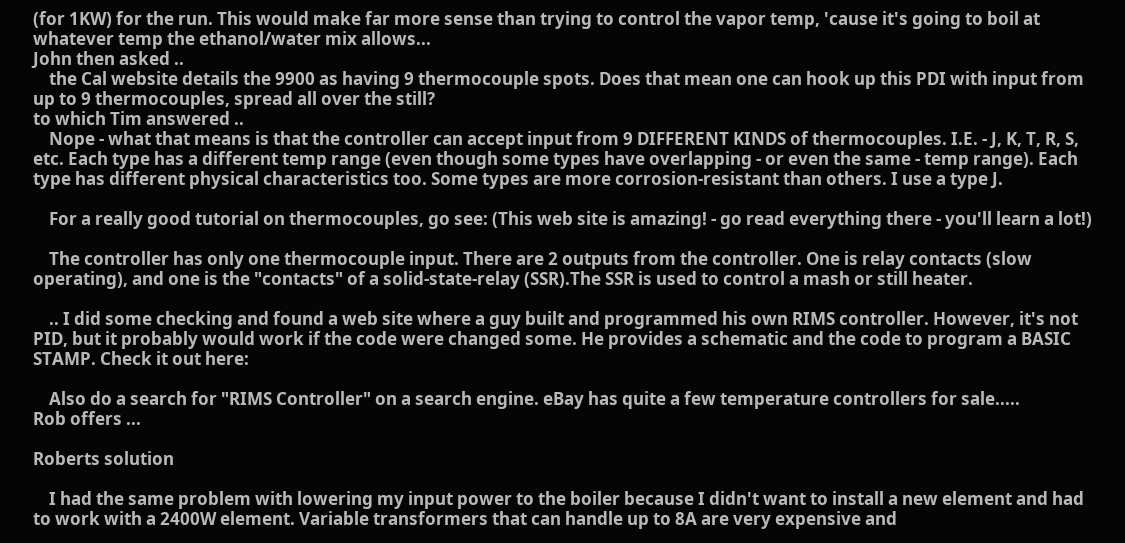(for 1KW) for the run. This would make far more sense than trying to control the vapor temp, 'cause it's going to boil at whatever temp the ethanol/water mix allows...
John then asked ..
    the Cal website details the 9900 as having 9 thermocouple spots. Does that mean one can hook up this PDI with input from up to 9 thermocouples, spread all over the still?
to which Tim answered ..
    Nope - what that means is that the controller can accept input from 9 DIFFERENT KINDS of thermocouples. I.E. - J, K, T, R, S, etc. Each type has a different temp range (even though some types have overlapping - or even the same - temp range). Each type has different physical characteristics too. Some types are more corrosion-resistant than others. I use a type J.

    For a really good tutorial on thermocouples, go see: (This web site is amazing! - go read everything there - you'll learn a lot!)

    The controller has only one thermocouple input. There are 2 outputs from the controller. One is relay contacts (slow operating), and one is the "contacts" of a solid-state-relay (SSR).The SSR is used to control a mash or still heater.

    .. I did some checking and found a web site where a guy built and programmed his own RIMS controller. However, it's not PID, but it probably would work if the code were changed some. He provides a schematic and the code to program a BASIC STAMP. Check it out here:

    Also do a search for "RIMS Controller" on a search engine. eBay has quite a few temperature controllers for sale.....
Rob offers ...

Roberts solution

    I had the same problem with lowering my input power to the boiler because I didn't want to install a new element and had to work with a 2400W element. Variable transformers that can handle up to 8A are very expensive and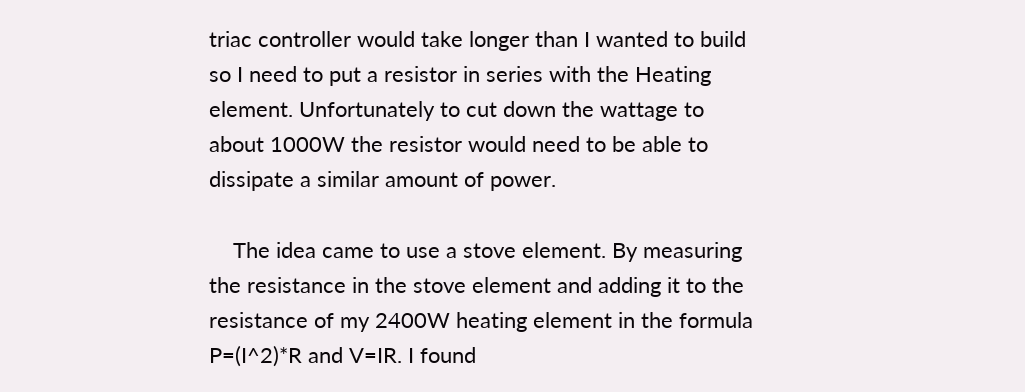triac controller would take longer than I wanted to build so I need to put a resistor in series with the Heating element. Unfortunately to cut down the wattage to about 1000W the resistor would need to be able to dissipate a similar amount of power.

    The idea came to use a stove element. By measuring the resistance in the stove element and adding it to the resistance of my 2400W heating element in the formula P=(I^2)*R and V=IR. I found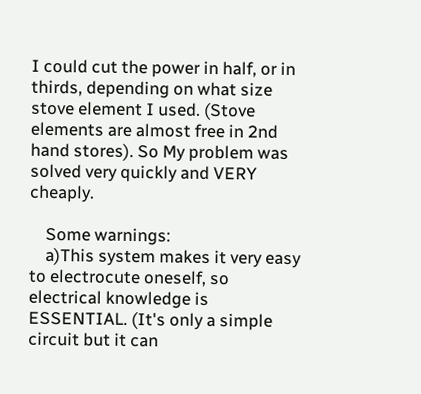I could cut the power in half, or in thirds, depending on what size stove element I used. (Stove elements are almost free in 2nd hand stores). So My problem was solved very quickly and VERY cheaply.

    Some warnings:
    a)This system makes it very easy to electrocute oneself, so electrical knowledge is ESSENTIAL. (It's only a simple circuit but it can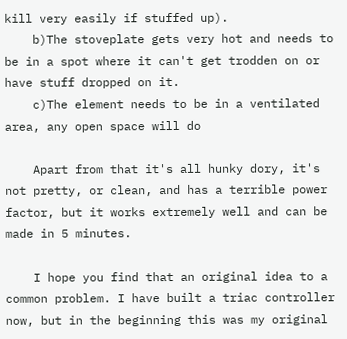kill very easily if stuffed up).
    b)The stoveplate gets very hot and needs to be in a spot where it can't get trodden on or have stuff dropped on it.
    c)The element needs to be in a ventilated area, any open space will do

    Apart from that it's all hunky dory, it's not pretty, or clean, and has a terrible power factor, but it works extremely well and can be made in 5 minutes.

    I hope you find that an original idea to a common problem. I have built a triac controller now, but in the beginning this was my original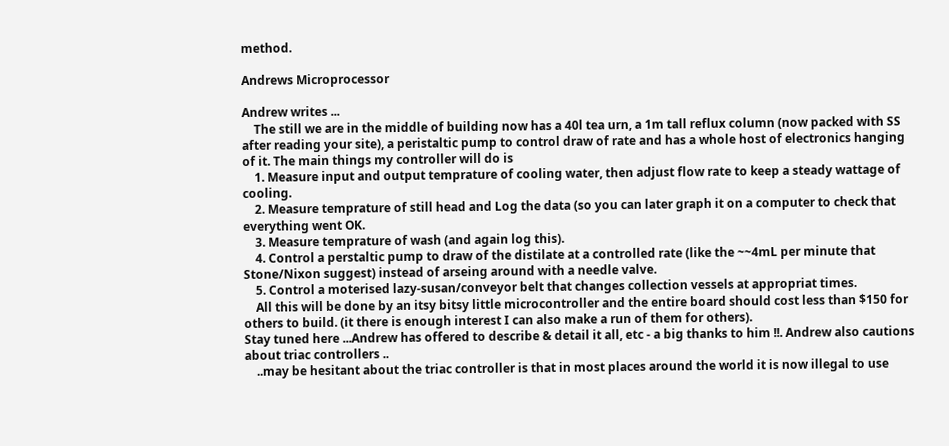method.

Andrews Microprocessor

Andrew writes ...
    The still we are in the middle of building now has a 40l tea urn, a 1m tall reflux column (now packed with SS after reading your site), a peristaltic pump to control draw of rate and has a whole host of electronics hanging of it. The main things my controller will do is
    1. Measure input and output temprature of cooling water, then adjust flow rate to keep a steady wattage of cooling.
    2. Measure temprature of still head and Log the data (so you can later graph it on a computer to check that everything went OK.
    3. Measure temprature of wash (and again log this).
    4. Control a perstaltic pump to draw of the distilate at a controlled rate (like the ~~4mL per minute that Stone/Nixon suggest) instead of arseing around with a needle valve.
    5. Control a moterised lazy-susan/conveyor belt that changes collection vessels at appropriat times.
    All this will be done by an itsy bitsy little microcontroller and the entire board should cost less than $150 for others to build. (it there is enough interest I can also make a run of them for others).
Stay tuned here ...Andrew has offered to describe & detail it all, etc - a big thanks to him !!. Andrew also cautions about triac controllers ..
    ..may be hesitant about the triac controller is that in most places around the world it is now illegal to use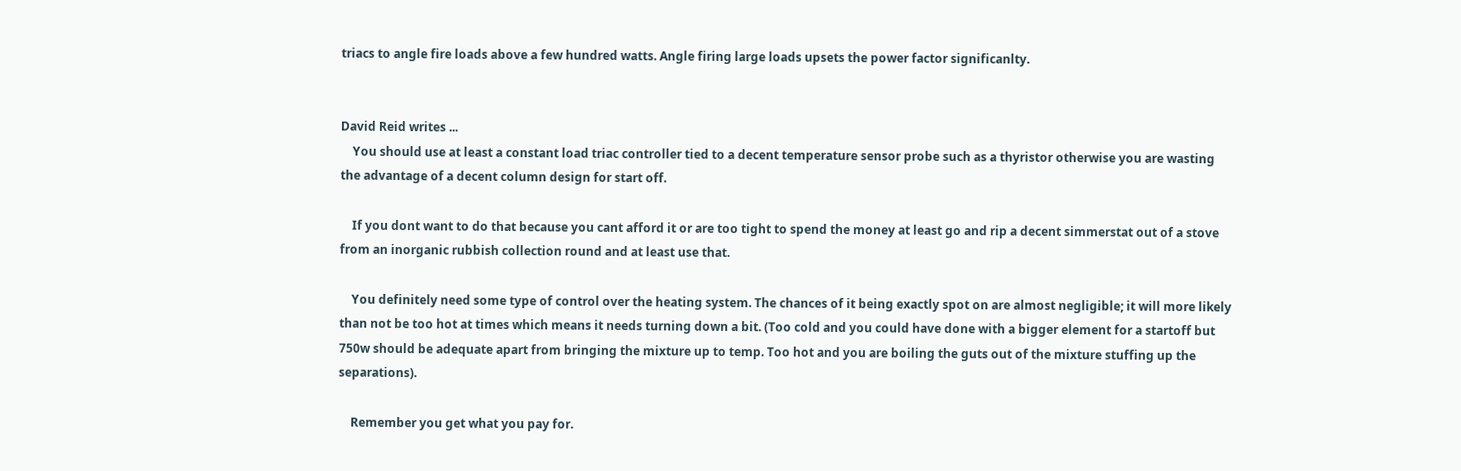triacs to angle fire loads above a few hundred watts. Angle firing large loads upsets the power factor significanlty.


David Reid writes ...
    You should use at least a constant load triac controller tied to a decent temperature sensor probe such as a thyristor otherwise you are wasting the advantage of a decent column design for start off.

    If you dont want to do that because you cant afford it or are too tight to spend the money at least go and rip a decent simmerstat out of a stove from an inorganic rubbish collection round and at least use that.

    You definitely need some type of control over the heating system. The chances of it being exactly spot on are almost negligible; it will more likely than not be too hot at times which means it needs turning down a bit. (Too cold and you could have done with a bigger element for a startoff but 750w should be adequate apart from bringing the mixture up to temp. Too hot and you are boiling the guts out of the mixture stuffing up the separations).

    Remember you get what you pay for.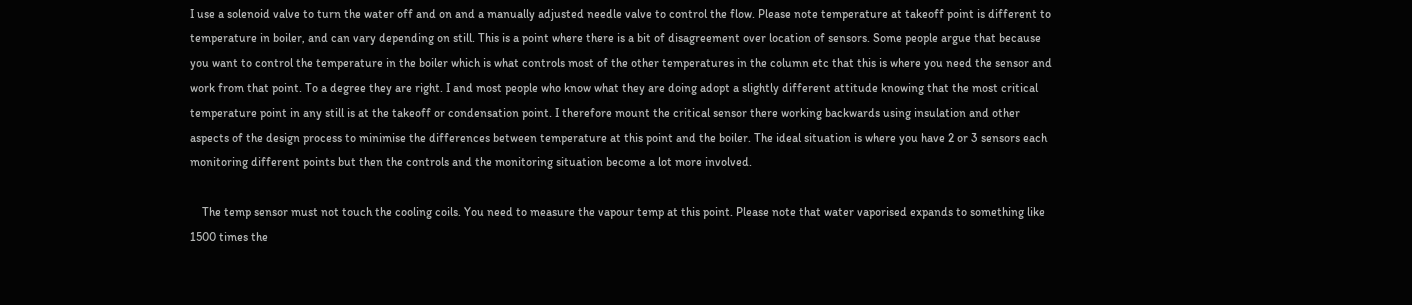I use a solenoid valve to turn the water off and on and a manually adjusted needle valve to control the flow. Please note temperature at takeoff point is different to temperature in boiler, and can vary depending on still. This is a point where there is a bit of disagreement over location of sensors. Some people argue that because you want to control the temperature in the boiler which is what controls most of the other temperatures in the column etc that this is where you need the sensor and work from that point. To a degree they are right. I and most people who know what they are doing adopt a slightly different attitude knowing that the most critical temperature point in any still is at the takeoff or condensation point. I therefore mount the critical sensor there working backwards using insulation and other aspects of the design process to minimise the differences between temperature at this point and the boiler. The ideal situation is where you have 2 or 3 sensors each monitoring different points but then the controls and the monitoring situation become a lot more involved.

    The temp sensor must not touch the cooling coils. You need to measure the vapour temp at this point. Please note that water vaporised expands to something like 1500 times the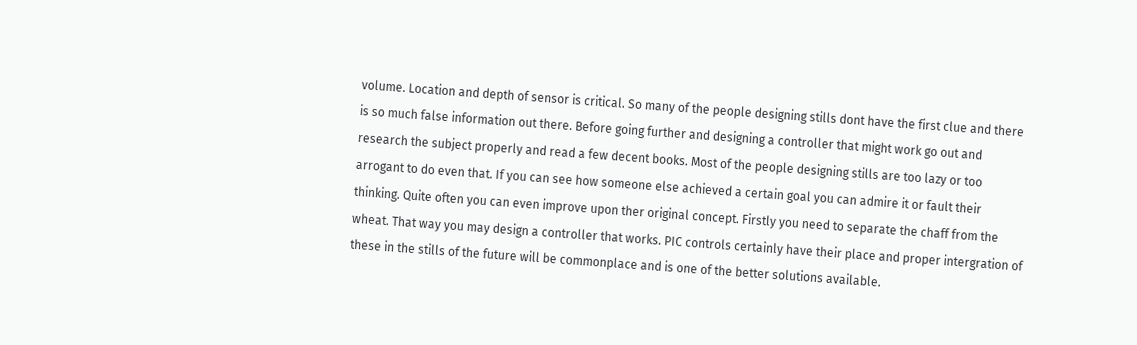volume. Location and depth of sensor is critical. So many of the people designing stills dont have the first clue and there is so much false information out there. Before going further and designing a controller that might work go out and research the subject properly and read a few decent books. Most of the people designing stills are too lazy or too arrogant to do even that. If you can see how someone else achieved a certain goal you can admire it or fault their thinking. Quite often you can even improve upon ther original concept. Firstly you need to separate the chaff from the wheat. That way you may design a controller that works. PIC controls certainly have their place and proper intergration of these in the stills of the future will be commonplace and is one of the better solutions available.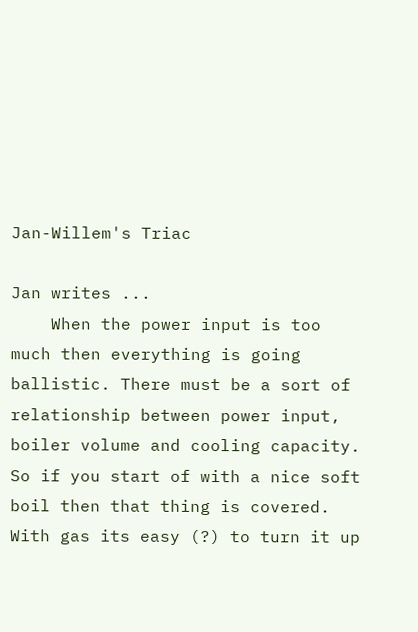Jan-Willem's Triac

Jan writes ...
    When the power input is too much then everything is going ballistic. There must be a sort of relationship between power input, boiler volume and cooling capacity. So if you start of with a nice soft boil then that thing is covered. With gas its easy (?) to turn it up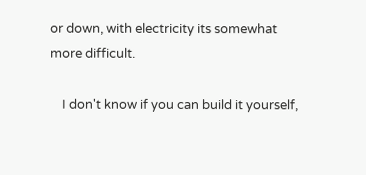or down, with electricity its somewhat more difficult.

    I don't know if you can build it yourself,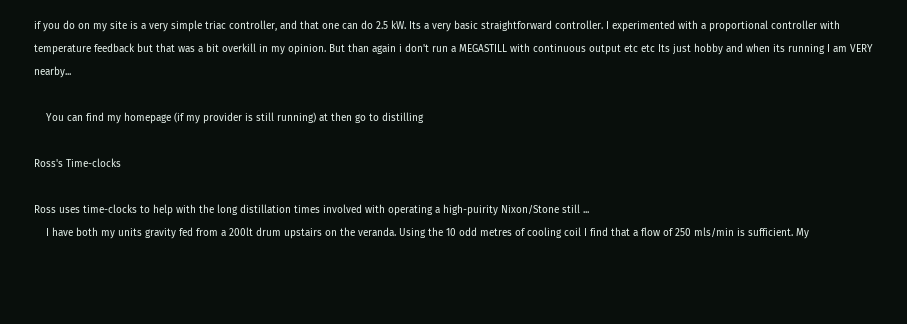if you do on my site is a very simple triac controller, and that one can do 2.5 kW. Its a very basic straightforward controller. I experimented with a proportional controller with temperature feedback but that was a bit overkill in my opinion. But than again i don't run a MEGASTILL with continuous output etc etc Its just hobby and when its running I am VERY nearby...

    You can find my homepage (if my provider is still running) at then go to distilling

Ross's Time-clocks

Ross uses time-clocks to help with the long distillation times involved with operating a high-puirity Nixon/Stone still ...
    I have both my units gravity fed from a 200lt drum upstairs on the veranda. Using the 10 odd metres of cooling coil I find that a flow of 250 mls/min is sufficient. My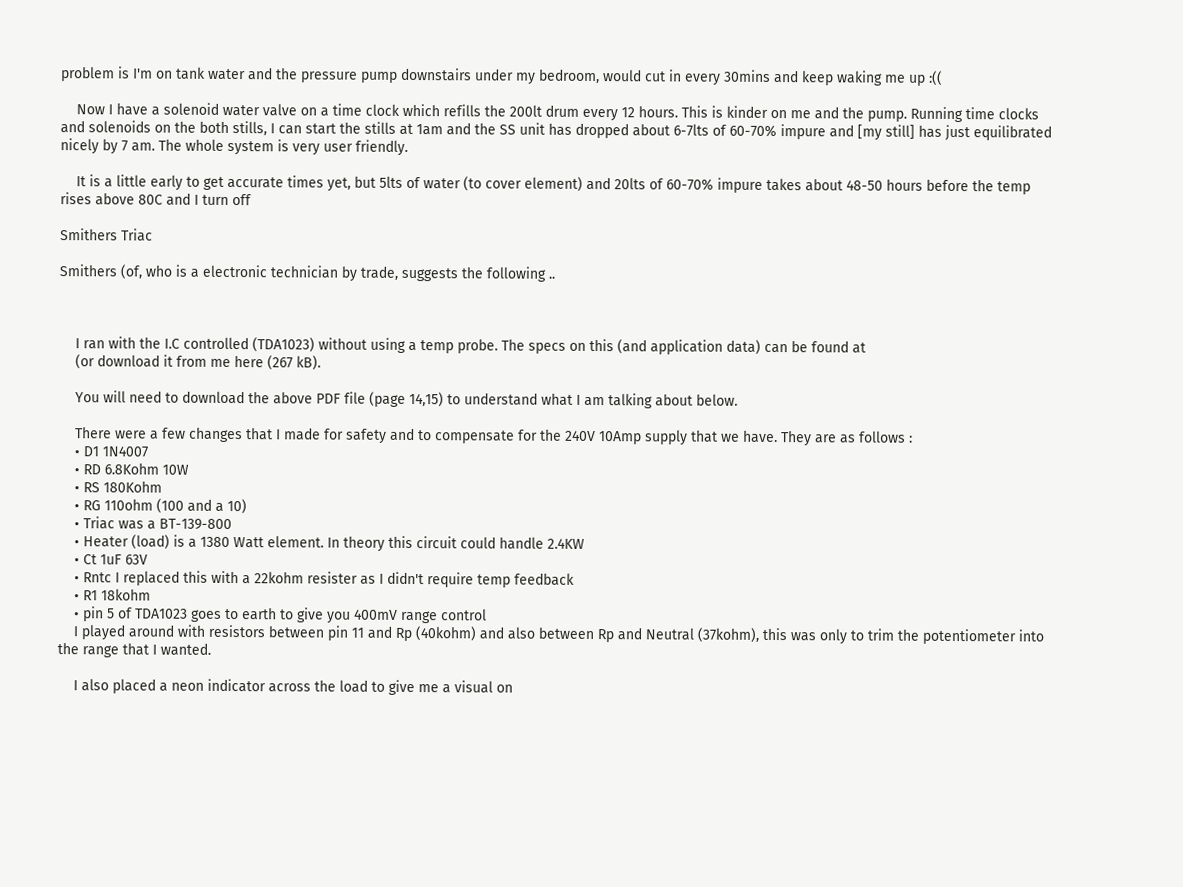problem is I'm on tank water and the pressure pump downstairs under my bedroom, would cut in every 30mins and keep waking me up :((

    Now I have a solenoid water valve on a time clock which refills the 200lt drum every 12 hours. This is kinder on me and the pump. Running time clocks and solenoids on the both stills, I can start the stills at 1am and the SS unit has dropped about 6-7lts of 60-70% impure and [my still] has just equilibrated nicely by 7 am. The whole system is very user friendly.

    It is a little early to get accurate times yet, but 5lts of water (to cover element) and 20lts of 60-70% impure takes about 48-50 hours before the temp rises above 80C and I turn off

Smithers Triac

Smithers (of, who is a electronic technician by trade, suggests the following ..



    I ran with the I.C controlled (TDA1023) without using a temp probe. The specs on this (and application data) can be found at
    (or download it from me here (267 kB).

    You will need to download the above PDF file (page 14,15) to understand what I am talking about below.

    There were a few changes that I made for safety and to compensate for the 240V 10Amp supply that we have. They are as follows :
    • D1 1N4007
    • RD 6.8Kohm 10W
    • RS 180Kohm
    • RG 110ohm (100 and a 10)
    • Triac was a BT-139-800
    • Heater (load) is a 1380 Watt element. In theory this circuit could handle 2.4KW
    • Ct 1uF 63V
    • Rntc I replaced this with a 22kohm resister as I didn't require temp feedback
    • R1 18kohm
    • pin 5 of TDA1023 goes to earth to give you 400mV range control
    I played around with resistors between pin 11 and Rp (40kohm) and also between Rp and Neutral (37kohm), this was only to trim the potentiometer into the range that I wanted.

    I also placed a neon indicator across the load to give me a visual on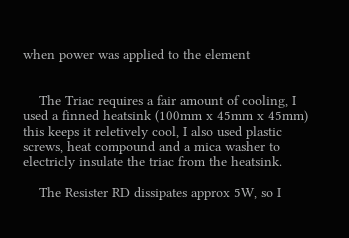when power was applied to the element


    The Triac requires a fair amount of cooling, I used a finned heatsink (100mm x 45mm x 45mm) this keeps it reletively cool, I also used plastic screws, heat compound and a mica washer to electricly insulate the triac from the heatsink.

    The Resister RD dissipates approx 5W, so I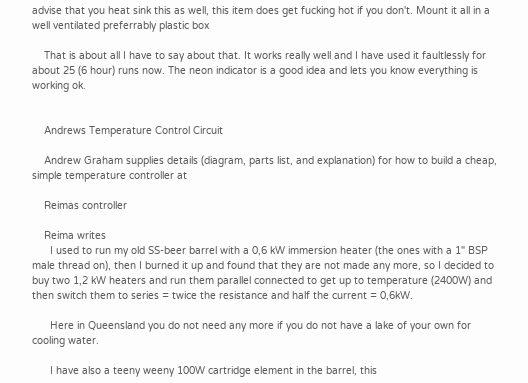advise that you heat sink this as well, this item does get fucking hot if you don't. Mount it all in a well ventilated preferrably plastic box

    That is about all I have to say about that. It works really well and I have used it faultlessly for about 25 (6 hour) runs now. The neon indicator is a good idea and lets you know everything is working ok.


    Andrews Temperature Control Circuit

    Andrew Graham supplies details (diagram, parts list, and explanation) for how to build a cheap, simple temperature controller at

    Reimas controller

    Reima writes
      I used to run my old SS-beer barrel with a 0,6 kW immersion heater (the ones with a 1" BSP male thread on), then I burned it up and found that they are not made any more, so I decided to buy two 1,2 kW heaters and run them parallel connected to get up to temperature (2400W) and then switch them to series = twice the resistance and half the current = 0,6kW.

      Here in Queensland you do not need any more if you do not have a lake of your own for cooling water.

      I have also a teeny weeny 100W cartridge element in the barrel, this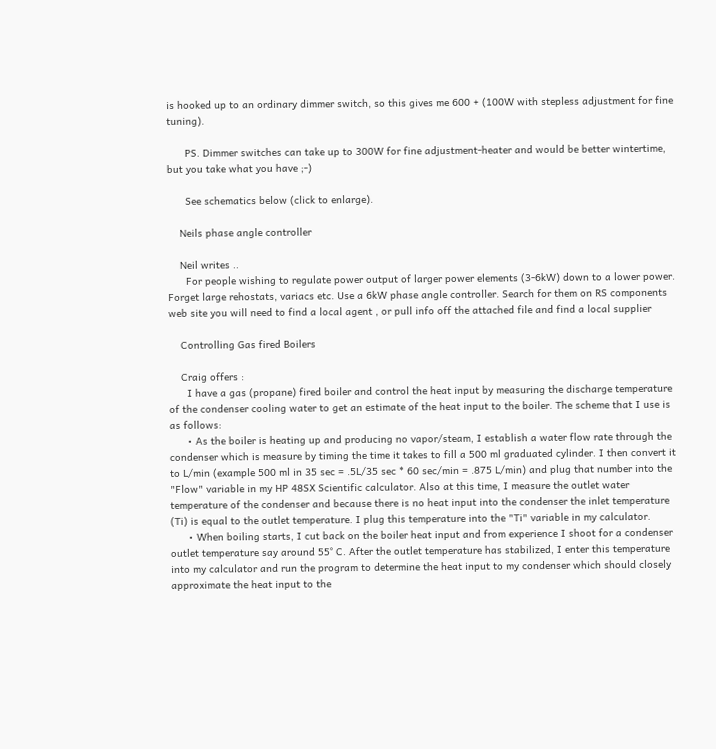is hooked up to an ordinary dimmer switch, so this gives me 600 + (100W with stepless adjustment for fine tuning).

      PS. Dimmer switches can take up to 300W for fine adjustment-heater and would be better wintertime, but you take what you have ;-)

      See schematics below (click to enlarge).

    Neils phase angle controller

    Neil writes ..
      For people wishing to regulate power output of larger power elements (3-6kW) down to a lower power. Forget large rehostats, variacs etc. Use a 6kW phase angle controller. Search for them on RS components web site you will need to find a local agent , or pull info off the attached file and find a local supplier

    Controlling Gas fired Boilers

    Craig offers :
      I have a gas (propane) fired boiler and control the heat input by measuring the discharge temperature of the condenser cooling water to get an estimate of the heat input to the boiler. The scheme that I use is as follows:
      • As the boiler is heating up and producing no vapor/steam, I establish a water flow rate through the condenser which is measure by timing the time it takes to fill a 500 ml graduated cylinder. I then convert it to L/min (example 500 ml in 35 sec = .5L/35 sec * 60 sec/min = .875 L/min) and plug that number into the "Flow" variable in my HP 48SX Scientific calculator. Also at this time, I measure the outlet water temperature of the condenser and because there is no heat input into the condenser the inlet temperature (Ti) is equal to the outlet temperature. I plug this temperature into the "Ti" variable in my calculator.
      • When boiling starts, I cut back on the boiler heat input and from experience I shoot for a condenser outlet temperature say around 55° C. After the outlet temperature has stabilized, I enter this temperature into my calculator and run the program to determine the heat input to my condenser which should closely approximate the heat input to the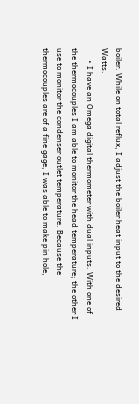boiler. While on total reflux, I adjust the boiler heat input to the desired Watts.
      • I have an Omega digital thermometer with dual inputs. With one of the thermocouples I am able to monitor the head temperature; the other I use to monitor the condenser outlet temperature. Because the thermocouples are of a fine gage, I was able to make pin hole,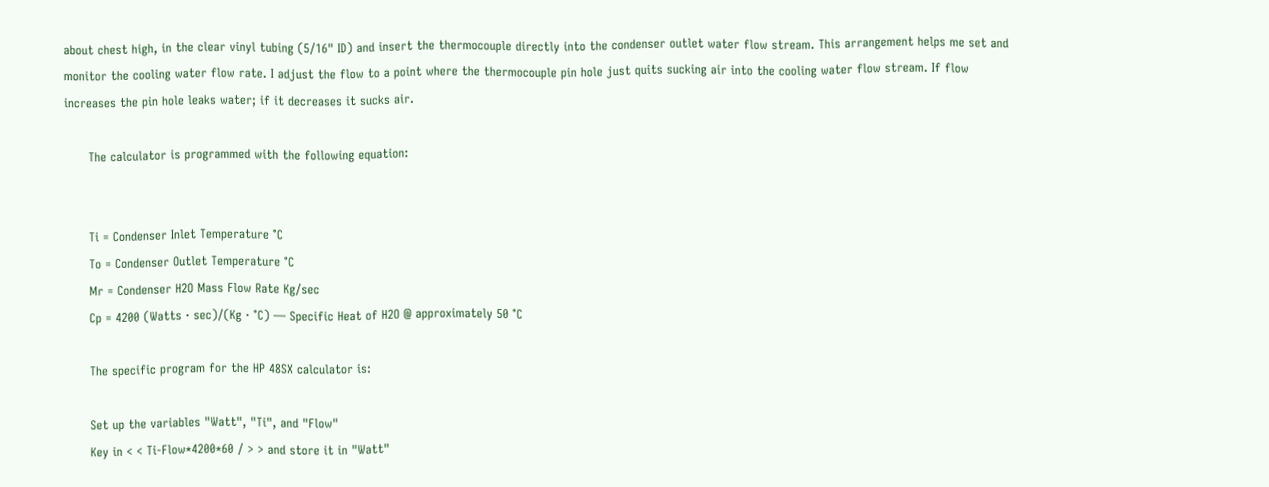about chest high, in the clear vinyl tubing (5/16" ID) and insert the thermocouple directly into the condenser outlet water flow stream. This arrangement helps me set and monitor the cooling water flow rate. I adjust the flow to a point where the thermocouple pin hole just quits sucking air into the cooling water flow stream. If flow increases the pin hole leaks water; if it decreases it sucks air.

      The calculator is programmed with the following equation:


      Ti = Condenser Inlet Temperature °C
      To = Condenser Outlet Temperature °C
      Mr = Condenser H2O Mass Flow Rate Kg/sec
      Cp = 4200 (Watts · sec)/(Kg · °C) — Specific Heat of H2O @ approximately 50 °C

      The specific program for the HP 48SX calculator is:

      Set up the variables "Watt", "Ti", and "Flow"
      Key in < < Ti-Flow*4200*60 / > > and store it in "Watt"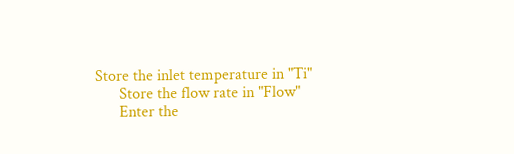Store the inlet temperature in "Ti"
      Store the flow rate in "Flow"
      Enter the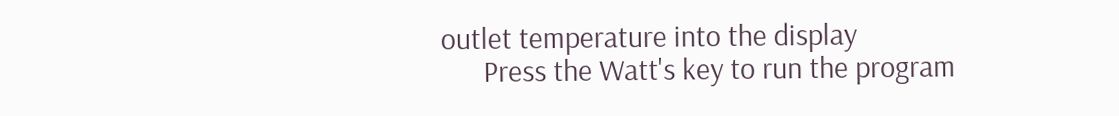outlet temperature into the display
      Press the Watt's key to run the program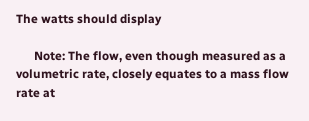The watts should display

      Note: The flow, even though measured as a volumetric rate, closely equates to a mass flow rate at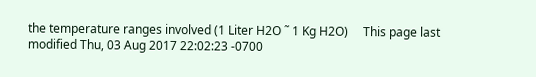the temperature ranges involved (1 Liter H2O ˜ 1 Kg H2O)     This page last modified Thu, 03 Aug 2017 22:02:23 -0700